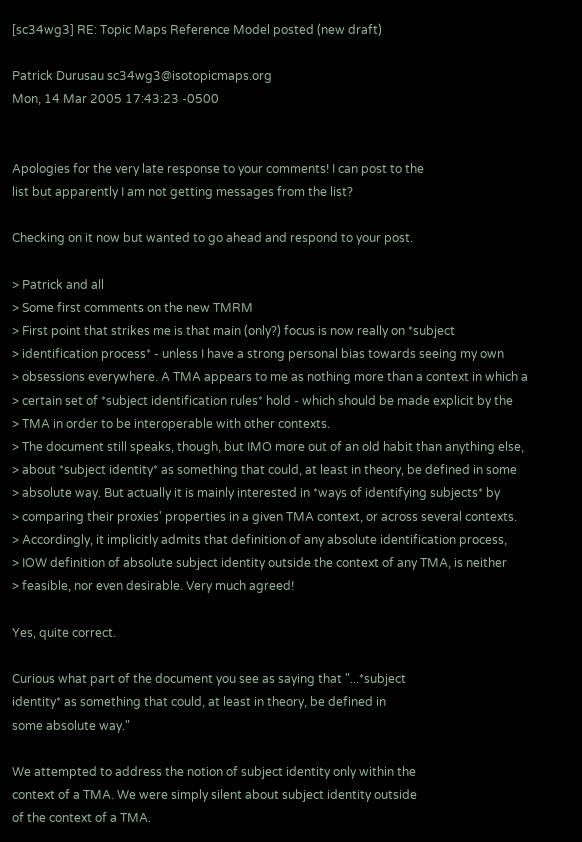[sc34wg3] RE: Topic Maps Reference Model posted (new draft)

Patrick Durusau sc34wg3@isotopicmaps.org
Mon, 14 Mar 2005 17:43:23 -0500


Apologies for the very late response to your comments! I can post to the
list but apparently I am not getting messages from the list?

Checking on it now but wanted to go ahead and respond to your post.

> Patrick and all
> Some first comments on the new TMRM
> First point that strikes me is that main (only?) focus is now really on *subject
> identification process* - unless I have a strong personal bias towards seeing my own
> obsessions everywhere. A TMA appears to me as nothing more than a context in which a
> certain set of *subject identification rules* hold - which should be made explicit by the
> TMA in order to be interoperable with other contexts.
> The document still speaks, though, but IMO more out of an old habit than anything else,
> about *subject identity* as something that could, at least in theory, be defined in some
> absolute way. But actually it is mainly interested in *ways of identifying subjects* by
> comparing their proxies' properties in a given TMA context, or across several contexts.
> Accordingly, it implicitly admits that definition of any absolute identification process,
> IOW definition of absolute subject identity outside the context of any TMA, is neither
> feasible, nor even desirable. Very much agreed!

Yes, quite correct.

Curious what part of the document you see as saying that "...*subject
identity* as something that could, at least in theory, be defined in
some absolute way."

We attempted to address the notion of subject identity only within the
context of a TMA. We were simply silent about subject identity outside
of the context of a TMA.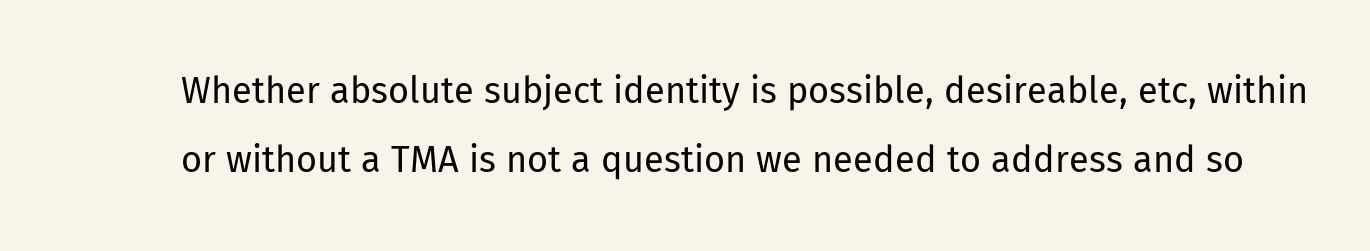Whether absolute subject identity is possible, desireable, etc, within
or without a TMA is not a question we needed to address and so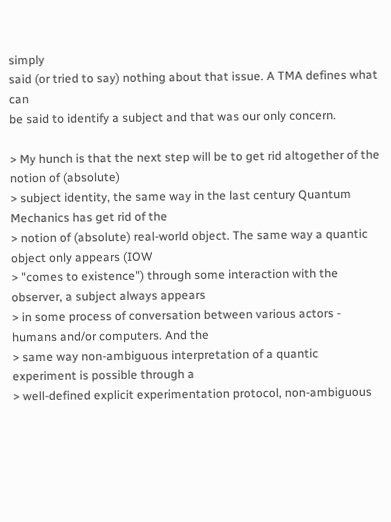simply
said (or tried to say) nothing about that issue. A TMA defines what can
be said to identify a subject and that was our only concern.

> My hunch is that the next step will be to get rid altogether of the notion of (absolute)
> subject identity, the same way in the last century Quantum Mechanics has get rid of the
> notion of (absolute) real-world object. The same way a quantic object only appears (IOW
> "comes to existence") through some interaction with the observer, a subject always appears
> in some process of conversation between various actors - humans and/or computers. And the
> same way non-ambiguous interpretation of a quantic experiment is possible through a
> well-defined explicit experimentation protocol, non-ambiguous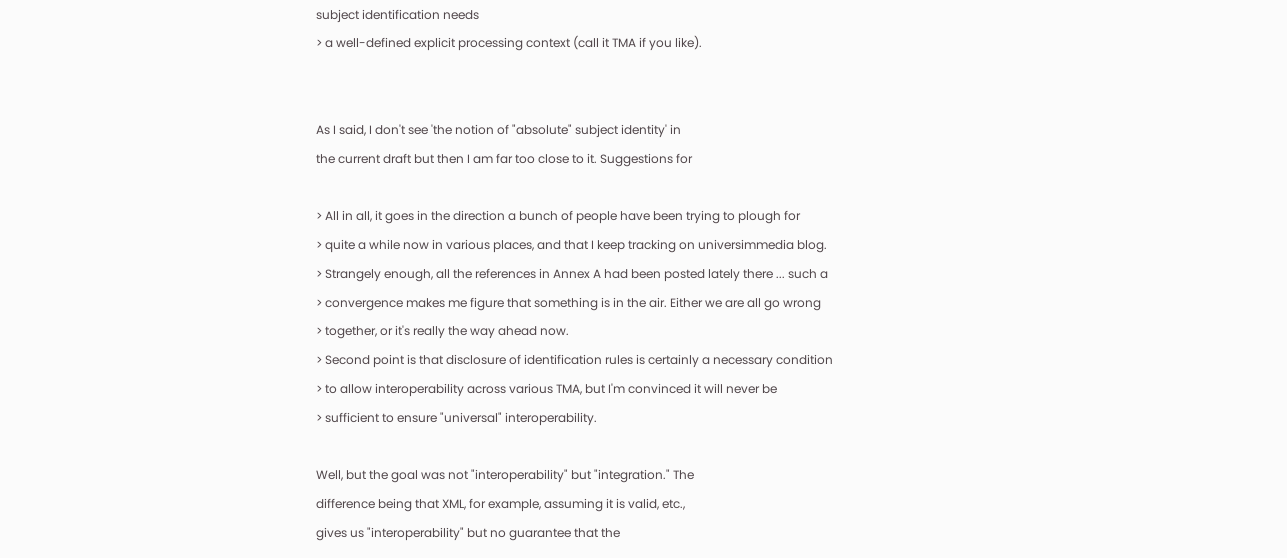subject identification needs
> a well-defined explicit processing context (call it TMA if you like).


As I said, I don't see 'the notion of "absolute" subject identity' in
the current draft but then I am far too close to it. Suggestions for

> All in all, it goes in the direction a bunch of people have been trying to plough for
> quite a while now in various places, and that I keep tracking on universimmedia blog.
> Strangely enough, all the references in Annex A had been posted lately there ... such a
> convergence makes me figure that something is in the air. Either we are all go wrong
> together, or it's really the way ahead now.
> Second point is that disclosure of identification rules is certainly a necessary condition
> to allow interoperability across various TMA, but I'm convinced it will never be
> sufficient to ensure "universal" interoperability.

Well, but the goal was not "interoperability" but "integration." The
difference being that XML, for example, assuming it is valid, etc.,
gives us "interoperability" but no guarantee that the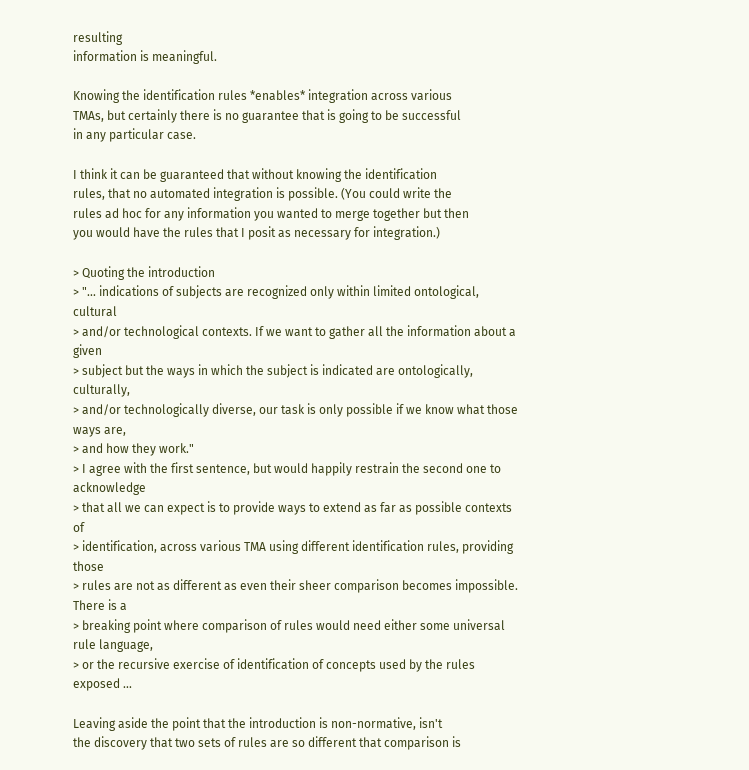resulting
information is meaningful.

Knowing the identification rules *enables* integration across various
TMAs, but certainly there is no guarantee that is going to be successful
in any particular case.

I think it can be guaranteed that without knowing the identification
rules, that no automated integration is possible. (You could write the
rules ad hoc for any information you wanted to merge together but then
you would have the rules that I posit as necessary for integration.)

> Quoting the introduction
> "... indications of subjects are recognized only within limited ontological, cultural
> and/or technological contexts. If we want to gather all the information about a given
> subject but the ways in which the subject is indicated are ontologically, culturally,
> and/or technologically diverse, our task is only possible if we know what those ways are,
> and how they work."
> I agree with the first sentence, but would happily restrain the second one to acknowledge
> that all we can expect is to provide ways to extend as far as possible contexts of
> identification, across various TMA using different identification rules, providing those
> rules are not as different as even their sheer comparison becomes impossible. There is a
> breaking point where comparison of rules would need either some universal rule language,
> or the recursive exercise of identification of concepts used by the rules exposed ...

Leaving aside the point that the introduction is non-normative, isn't
the discovery that two sets of rules are so different that comparison is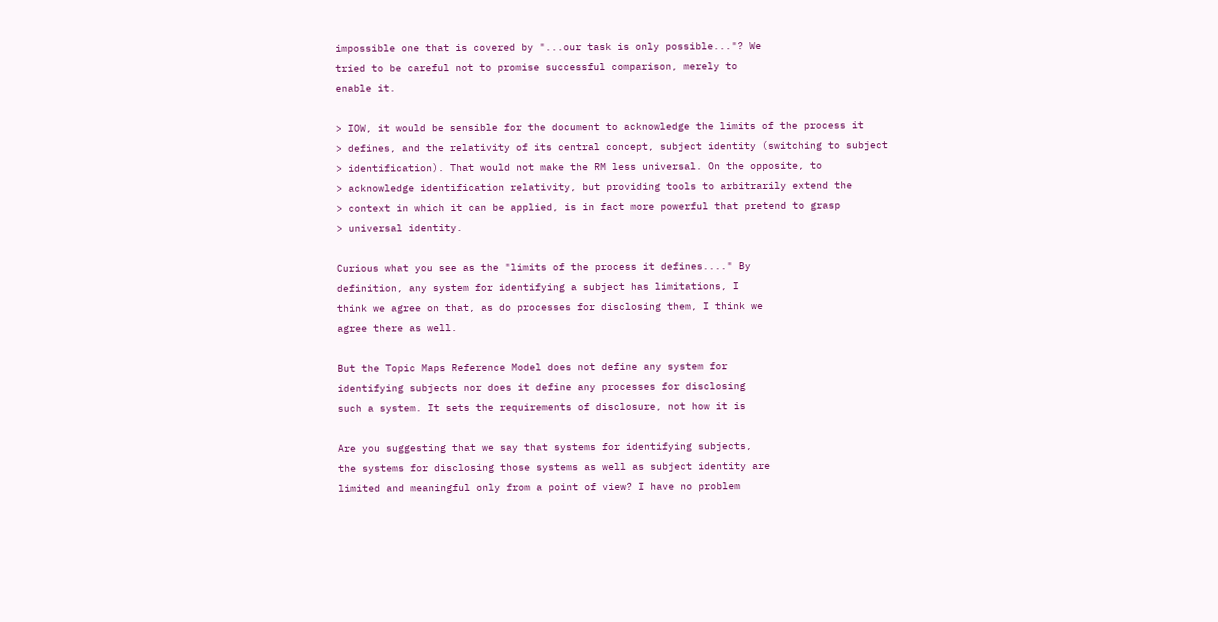impossible one that is covered by "...our task is only possible..."? We
tried to be careful not to promise successful comparison, merely to
enable it.

> IOW, it would be sensible for the document to acknowledge the limits of the process it
> defines, and the relativity of its central concept, subject identity (switching to subject
> identification). That would not make the RM less universal. On the opposite, to
> acknowledge identification relativity, but providing tools to arbitrarily extend the
> context in which it can be applied, is in fact more powerful that pretend to grasp
> universal identity.

Curious what you see as the "limits of the process it defines...." By
definition, any system for identifying a subject has limitations, I
think we agree on that, as do processes for disclosing them, I think we
agree there as well.

But the Topic Maps Reference Model does not define any system for
identifying subjects nor does it define any processes for disclosing
such a system. It sets the requirements of disclosure, not how it is

Are you suggesting that we say that systems for identifying subjects,
the systems for disclosing those systems as well as subject identity are
limited and meaningful only from a point of view? I have no problem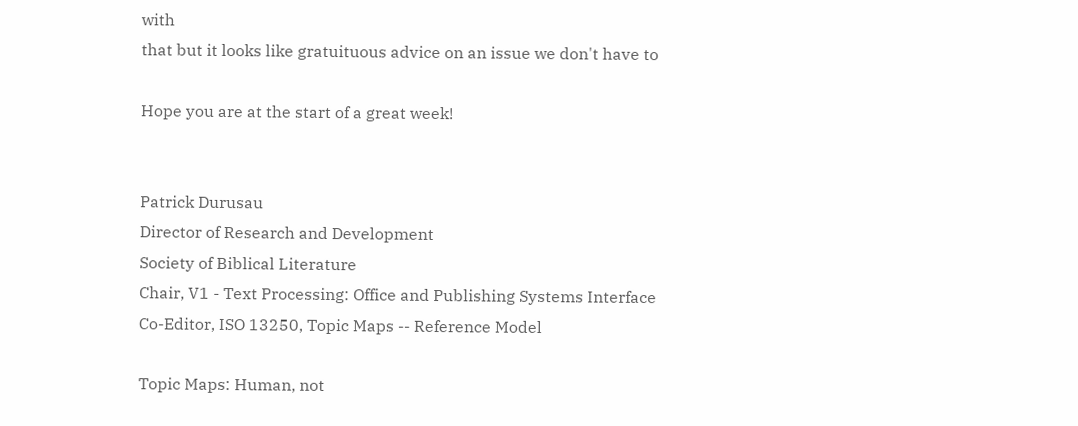with
that but it looks like gratuituous advice on an issue we don't have to

Hope you are at the start of a great week!


Patrick Durusau
Director of Research and Development
Society of Biblical Literature
Chair, V1 - Text Processing: Office and Publishing Systems Interface
Co-Editor, ISO 13250, Topic Maps -- Reference Model

Topic Maps: Human, not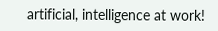artificial, intelligence at work!